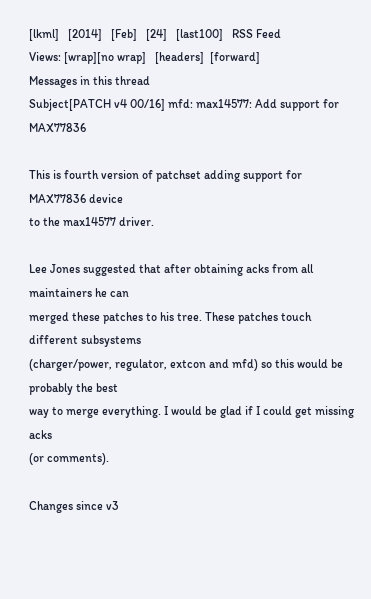[lkml]   [2014]   [Feb]   [24]   [last100]   RSS Feed
Views: [wrap][no wrap]   [headers]  [forward]
Messages in this thread
Subject[PATCH v4 00/16] mfd: max14577: Add support for MAX77836

This is fourth version of patchset adding support for MAX77836 device
to the max14577 driver.

Lee Jones suggested that after obtaining acks from all maintainers he can
merged these patches to his tree. These patches touch different subsystems
(charger/power, regulator, extcon and mfd) so this would be probably the best
way to merge everything. I would be glad if I could get missing acks
(or comments).

Changes since v3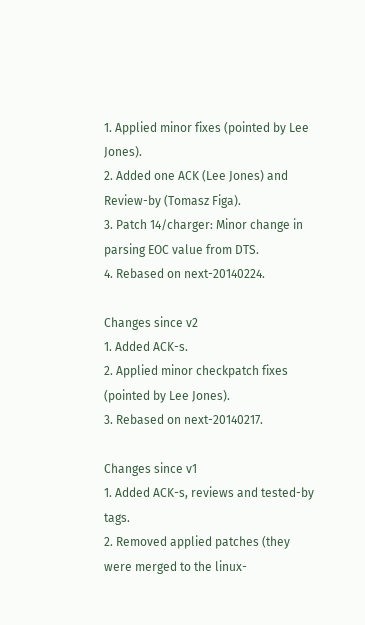1. Applied minor fixes (pointed by Lee Jones).
2. Added one ACK (Lee Jones) and Review-by (Tomasz Figa).
3. Patch 14/charger: Minor change in parsing EOC value from DTS.
4. Rebased on next-20140224.

Changes since v2
1. Added ACK-s.
2. Applied minor checkpatch fixes (pointed by Lee Jones).
3. Rebased on next-20140217.

Changes since v1
1. Added ACK-s, reviews and tested-by tags.
2. Removed applied patches (they were merged to the linux-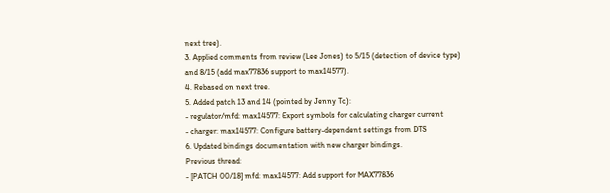next tree).
3. Applied comments from review (Lee Jones) to 5/15 (detection of device type)
and 8/15 (add max77836 support to max14577).
4. Rebased on next tree.
5. Added patch 13 and 14 (pointed by Jenny Tc):
- regulator/mfd: max14577: Export symbols for calculating charger current
- charger: max14577: Configure battery-dependent settings from DTS
6. Updated bindings documentation with new charger bindings.
Previous thread:
- [PATCH 00/18] mfd: max14577: Add support for MAX77836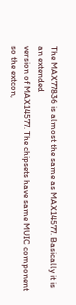The MAX77836 is almost the same as MAX14577. Basically it is an extended
version of MAX14577. The chipsets have same MUIC component so the extcon,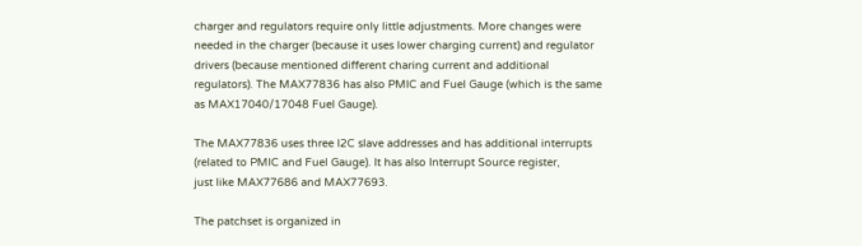charger and regulators require only little adjustments. More changes were
needed in the charger (because it uses lower charging current) and regulator
drivers (because mentioned different charing current and additional
regulators). The MAX77836 has also PMIC and Fuel Gauge (which is the same
as MAX17040/17048 Fuel Gauge).

The MAX77836 uses three I2C slave addresses and has additional interrupts
(related to PMIC and Fuel Gauge). It has also Interrupt Source register,
just like MAX77686 and MAX77693.

The patchset is organized in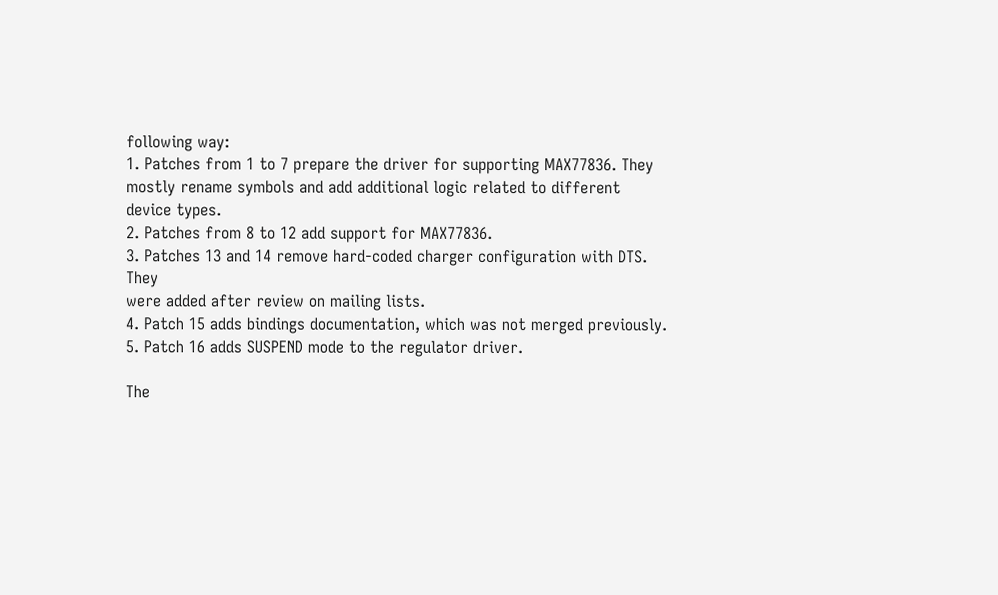following way:
1. Patches from 1 to 7 prepare the driver for supporting MAX77836. They
mostly rename symbols and add additional logic related to different
device types.
2. Patches from 8 to 12 add support for MAX77836.
3. Patches 13 and 14 remove hard-coded charger configuration with DTS. They
were added after review on mailing lists.
4. Patch 15 adds bindings documentation, which was not merged previously.
5. Patch 16 adds SUSPEND mode to the regulator driver.

The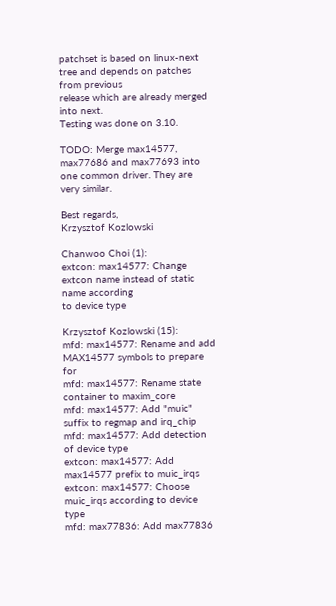patchset is based on linux-next tree and depends on patches from previous
release which are already merged into next.
Testing was done on 3.10.

TODO: Merge max14577, max77686 and max77693 into one common driver. They are
very similar.

Best regards,
Krzysztof Kozlowski

Chanwoo Choi (1):
extcon: max14577: Change extcon name instead of static name according
to device type

Krzysztof Kozlowski (15):
mfd: max14577: Rename and add MAX14577 symbols to prepare for
mfd: max14577: Rename state container to maxim_core
mfd: max14577: Add "muic" suffix to regmap and irq_chip
mfd: max14577: Add detection of device type
extcon: max14577: Add max14577 prefix to muic_irqs
extcon: max14577: Choose muic_irqs according to device type
mfd: max77836: Add max77836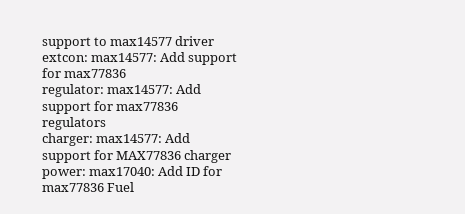support to max14577 driver
extcon: max14577: Add support for max77836
regulator: max14577: Add support for max77836 regulators
charger: max14577: Add support for MAX77836 charger
power: max17040: Add ID for max77836 Fuel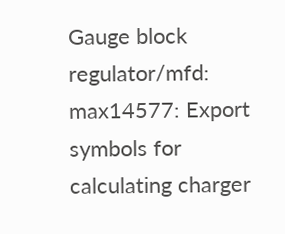Gauge block
regulator/mfd: max14577: Export symbols for calculating charger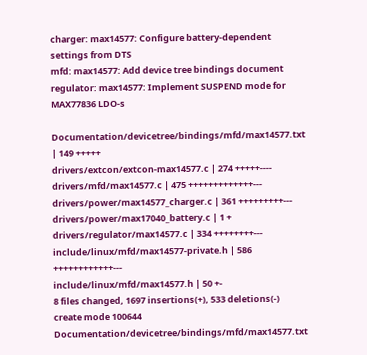charger: max14577: Configure battery-dependent settings from DTS
mfd: max14577: Add device tree bindings document
regulator: max14577: Implement SUSPEND mode for MAX77836 LDO-s

Documentation/devicetree/bindings/mfd/max14577.txt | 149 +++++
drivers/extcon/extcon-max14577.c | 274 +++++----
drivers/mfd/max14577.c | 475 +++++++++++++---
drivers/power/max14577_charger.c | 361 +++++++++---
drivers/power/max17040_battery.c | 1 +
drivers/regulator/max14577.c | 334 ++++++++---
include/linux/mfd/max14577-private.h | 586 ++++++++++++---
include/linux/mfd/max14577.h | 50 +-
8 files changed, 1697 insertions(+), 533 deletions(-)
create mode 100644 Documentation/devicetree/bindings/mfd/max14577.txt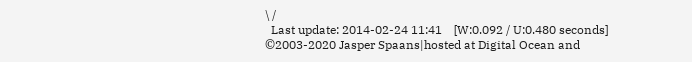\ /
  Last update: 2014-02-24 11:41    [W:0.092 / U:0.480 seconds]
©2003-2020 Jasper Spaans|hosted at Digital Ocean and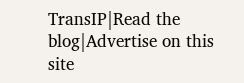TransIP|Read the blog|Advertise on this site